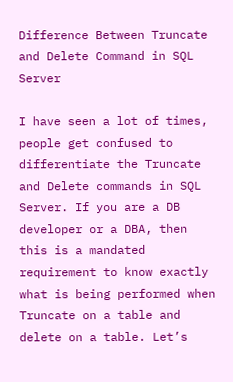Difference Between Truncate and Delete Command in SQL Server

I have seen a lot of times, people get confused to differentiate the Truncate and Delete commands in SQL Server. If you are a DB developer or a DBA, then this is a mandated requirement to know exactly what is being performed when Truncate on a table and delete on a table. Let’s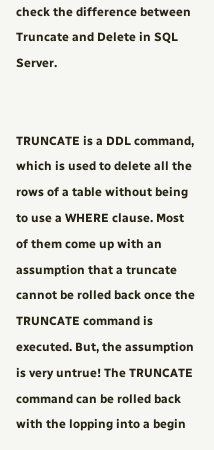check the difference between Truncate and Delete in SQL Server.


TRUNCATE is a DDL command, which is used to delete all the rows of a table without being to use a WHERE clause. Most of them come up with an assumption that a truncate cannot be rolled back once the TRUNCATE command is executed. But, the assumption is very untrue! The TRUNCATE command can be rolled back with the lopping into a begin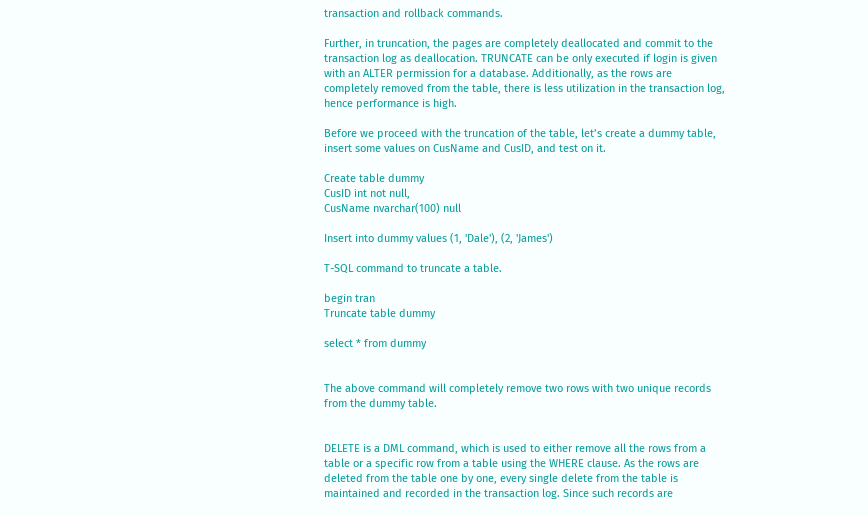transaction and rollback commands.

Further, in truncation, the pages are completely deallocated and commit to the transaction log as deallocation. TRUNCATE can be only executed if login is given with an ALTER permission for a database. Additionally, as the rows are completely removed from the table, there is less utilization in the transaction log, hence performance is high.

Before we proceed with the truncation of the table, let’s create a dummy table, insert some values on CusName and CusID, and test on it.

Create table dummy
CusID int not null,
CusName nvarchar(100) null

Insert into dummy values (1, 'Dale'), (2, 'James')

T-SQL command to truncate a table.

begin tran
Truncate table dummy

select * from dummy


The above command will completely remove two rows with two unique records from the dummy table.


DELETE is a DML command, which is used to either remove all the rows from a table or a specific row from a table using the WHERE clause. As the rows are deleted from the table one by one, every single delete from the table is maintained and recorded in the transaction log. Since such records are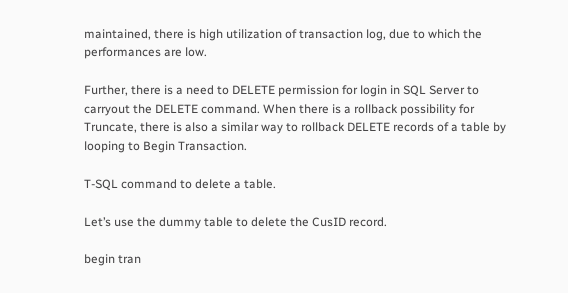maintained, there is high utilization of transaction log, due to which the performances are low.

Further, there is a need to DELETE permission for login in SQL Server to carryout the DELETE command. When there is a rollback possibility for Truncate, there is also a similar way to rollback DELETE records of a table by looping to Begin Transaction.

T-SQL command to delete a table.

Let’s use the dummy table to delete the CusID record.

begin tran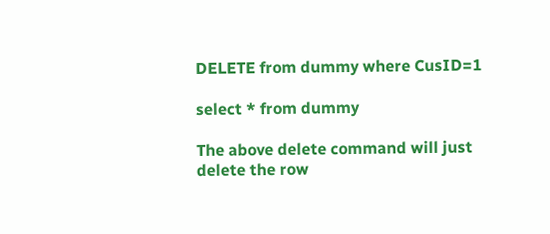DELETE from dummy where CusID=1

select * from dummy

The above delete command will just delete the row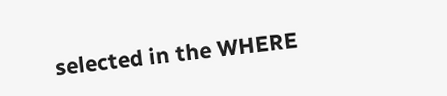selected in the WHERE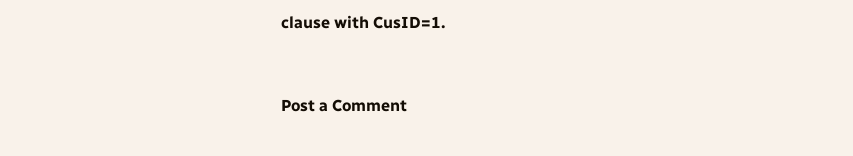clause with CusID=1.



Post a Comment